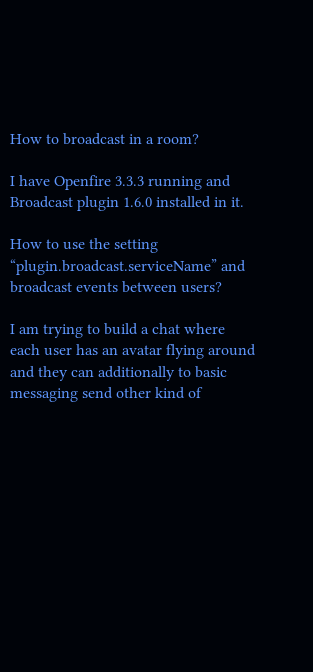How to broadcast in a room?

I have Openfire 3.3.3 running and Broadcast plugin 1.6.0 installed in it.

How to use the setting “plugin.broadcast.serviceName” and broadcast events between users?

I am trying to build a chat where each user has an avatar flying around and they can additionally to basic messaging send other kind of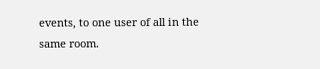events, to one user of all in the same room.